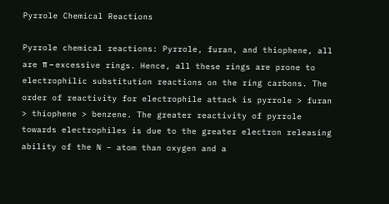Pyrrole Chemical Reactions

Pyrrole chemical reactions: Pyrrole, furan, and thiophene, all are π – excessive rings. Hence, all these rings are prone to electrophilic substitution reactions on the ring carbons. The order of reactivity for electrophile attack is pyrrole > furan > thiophene > benzene. The greater reactivity of pyrrole towards electrophiles is due to the greater electron releasing ability of the N – atom than oxygen and a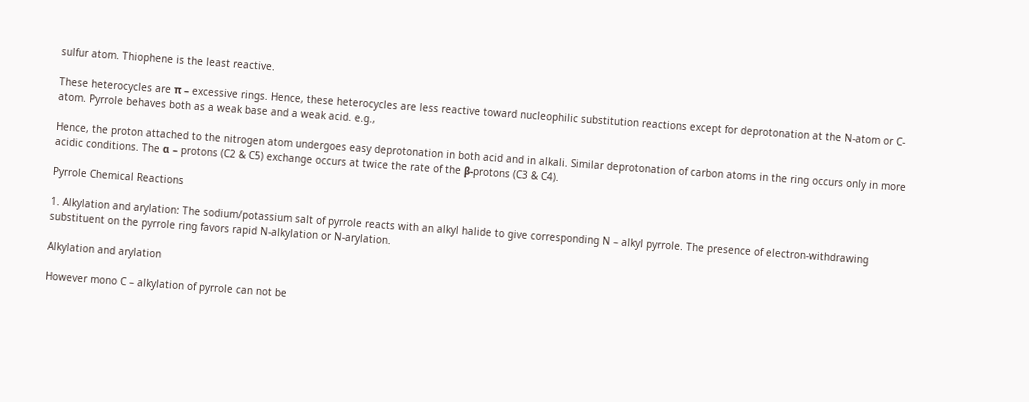sulfur atom. Thiophene is the least reactive.

These heterocycles are π – excessive rings. Hence, these heterocycles are less reactive toward nucleophilic substitution reactions except for deprotonation at the N-atom or C-atom. Pyrrole behaves both as a weak base and a weak acid. e.g.,

Hence, the proton attached to the nitrogen atom undergoes easy deprotonation in both acid and in alkali. Similar deprotonation of carbon atoms in the ring occurs only in more acidic conditions. The α – protons (C2 & C5) exchange occurs at twice the rate of the β-protons (C3 & C4).

Pyrrole Chemical Reactions

1. Alkylation and arylation: The sodium/potassium salt of pyrrole reacts with an alkyl halide to give corresponding N – alkyl pyrrole. The presence of electron-withdrawing substituent on the pyrrole ring favors rapid N-alkylation or N-arylation.

Alkylation and arylation

However mono C – alkylation of pyrrole can not be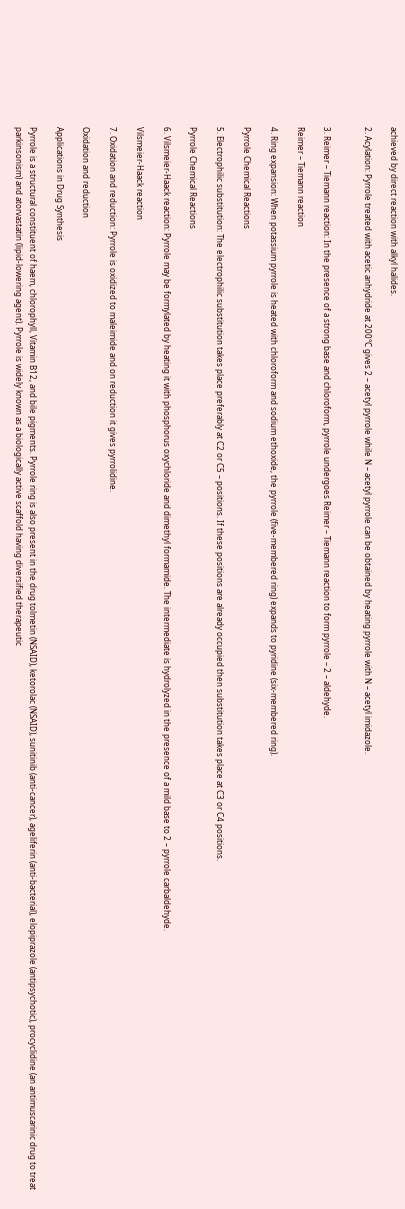achieved by direct reaction with alkyl halides.

2. Acylation: Pyrrole treated with acetic anhydride at 200°C gives 2 – acetyl pyrrole while N – acetyl pyrrole can be obtained by heating pyrrole with N – acetyl imidazole.


3. Reimer – Tiemann reaction: In the presence of a strong base and chloroform, pyrrole undergoes Reimer – Tiemann reaction to form pyrrole – 2 – aldehyde.

Reimer – Tiemann reaction

4. Ring expansion: When potassium pyrrole is heated with chloroform and sodium ethoxide, the pyrrole (five-membered ring) expands to pyridine (six-membered ring).

Pyrrole Chemical Reactions

5. Electrophilic substitution: The electrophilic substitution takes place preferably at C2 or C5 – positions. If these positions are already occupied then substitution takes place at C3 or C4 positions.

Pyrrole Chemical Reactions

6. Vilsmeier-Haack reaction: Pyrrole may be formylated by heating it with phosphorus oxychloride and dimethyl formamide. The intermediate is hydrolyzed in the presence of a mild base to 2 – pyrrole carbaldehyde.

Vilsmeier-Haack reaction

7. Oxidation and reduction: Pyrrole is oxidized to maleimide and on reduction it gives pyrrolidine.

Oxidation and reduction

Applications in Drug Synthesis

Pyrrole is a structural constituent of haem, chlorophyll, Vitamin B12, and bile pigments. Pyrrole ring is also present in the drug tolmetin (NSAID), ketorolac (NSAID), sunitinib (anti-cancer), ageliferin (anti-bacterial), elopiprazole (antipsychotic), procyclidine (an antimuscarinic drug to treat parkinsonism) and atorvastatin (lipid-lowering agent). Pyrrole is widely known as a biologically active scaffold having diversified therapeutic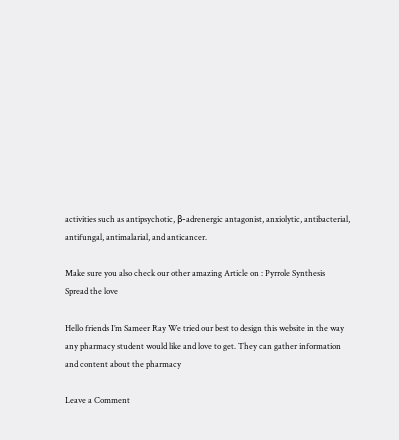activities such as antipsychotic, β-adrenergic antagonist, anxiolytic, antibacterial, antifungal, antimalarial, and anticancer.

Make sure you also check our other amazing Article on : Pyrrole Synthesis
Spread the love

Hello friends I’m Sameer Ray We tried our best to design this website in the way any pharmacy student would like and love to get. They can gather information and content about the pharmacy

Leave a Comment